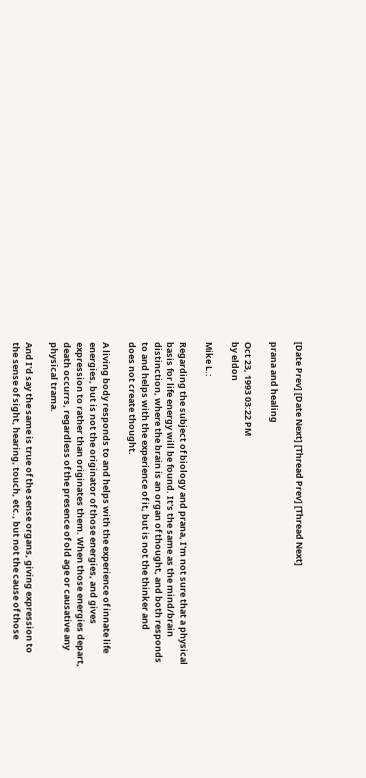[Date Prev] [Date Next] [Thread Prev] [Thread Next]

prana and healing

Oct 23, 1993 03:22 PM
by eldon

Mike L.:

Regarding the subject of biology and prana, I'm not sure that a physical
basis for life energy will be found. It's the same as the mind/brain
distinction, where the brain is an organ of thought, and both responds
to and helps with the experience of it, but is not the thinker and
does not create thought.

A living body responds to and helps with the experience of innate life
energies, but is not the originator of those energies, and gives
expression to rather than originates them. When those energies depart,
death occurrs, regardless of the presence of old age or causative any
physical trama.

And I'd say the same is true of the sense organs, giving expression to
the sense of sight, hearing, touch, etc., but not the cause of those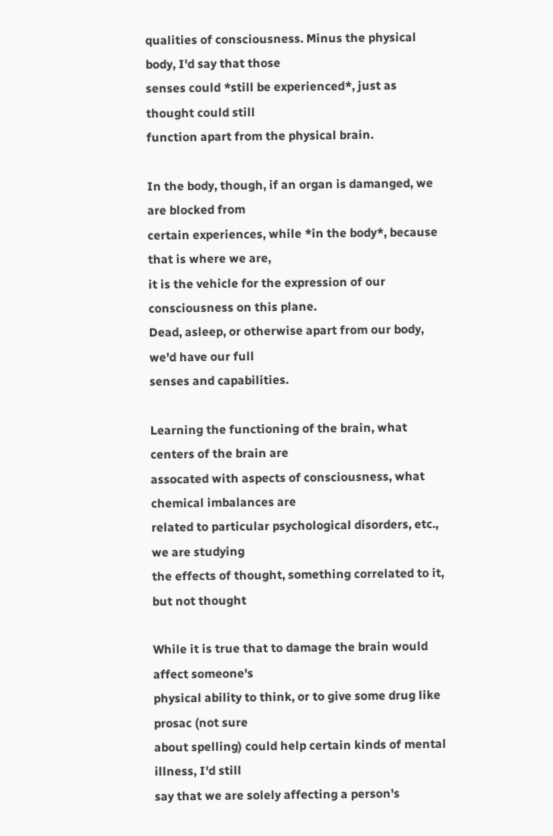qualities of consciousness. Minus the physical body, I'd say that those
senses could *still be experienced*, just as thought could still
function apart from the physical brain.

In the body, though, if an organ is damanged, we are blocked from
certain experiences, while *in the body*, because that is where we are,
it is the vehicle for the expression of our consciousness on this plane.
Dead, asleep, or otherwise apart from our body, we'd have our full
senses and capabilities.

Learning the functioning of the brain, what centers of the brain are
assocated with aspects of consciousness, what chemical imbalances are
related to particular psychological disorders, etc., we are studying
the effects of thought, something correlated to it, but not thought

While it is true that to damage the brain would affect someone's
physical ability to think, or to give some drug like prosac (not sure
about spelling) could help certain kinds of mental illness, I'd still
say that we are solely affecting a person's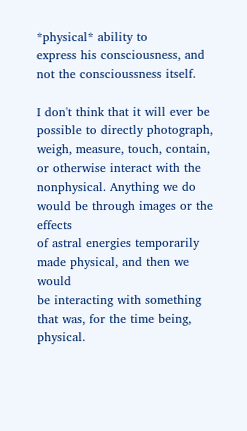*physical* ability to
express his consciousness, and not the conscioussness itself.

I don't think that it will ever be possible to directly photograph,
weigh, measure, touch, contain, or otherwise interact with the
nonphysical. Anything we do would be through images or the effects
of astral energies temporarily made physical, and then we would
be interacting with something that was, for the time being, physical.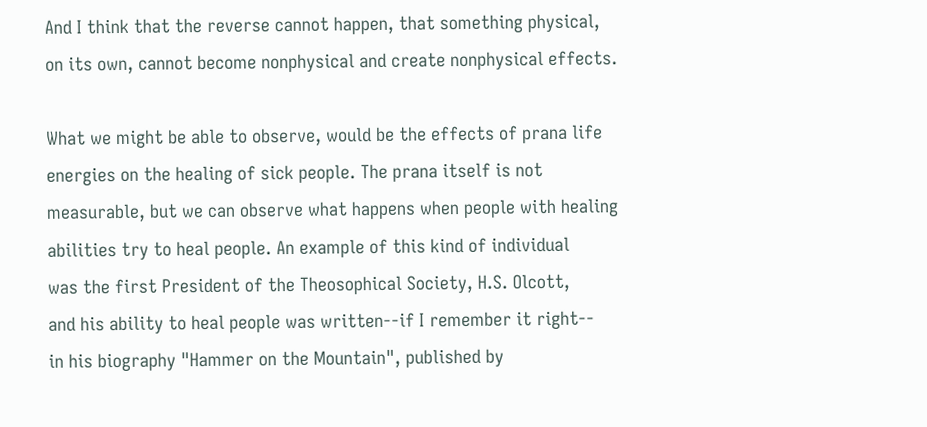And I think that the reverse cannot happen, that something physical,
on its own, cannot become nonphysical and create nonphysical effects.

What we might be able to observe, would be the effects of prana life
energies on the healing of sick people. The prana itself is not
measurable, but we can observe what happens when people with healing
abilities try to heal people. An example of this kind of individual
was the first President of the Theosophical Society, H.S. Olcott,
and his ability to heal people was written--if I remember it right--
in his biography "Hammer on the Mountain", published by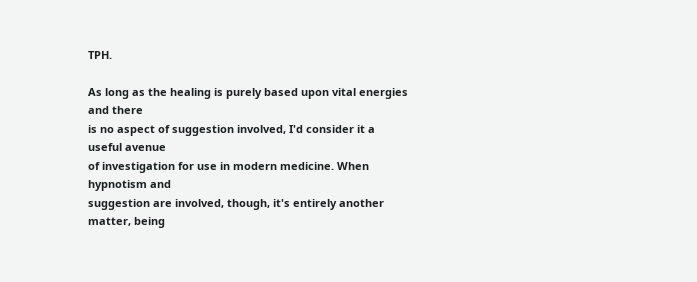TPH.

As long as the healing is purely based upon vital energies and there
is no aspect of suggestion involved, I'd consider it a useful avenue
of investigation for use in modern medicine. When hypnotism and
suggestion are involved, though, it's entirely another matter, being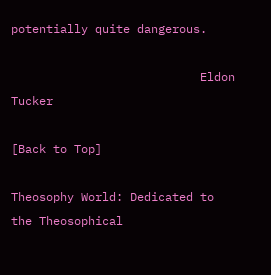potentially quite dangerous.

                           Eldon Tucker

[Back to Top]

Theosophy World: Dedicated to the Theosophical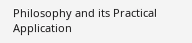Philosophy and its Practical Application